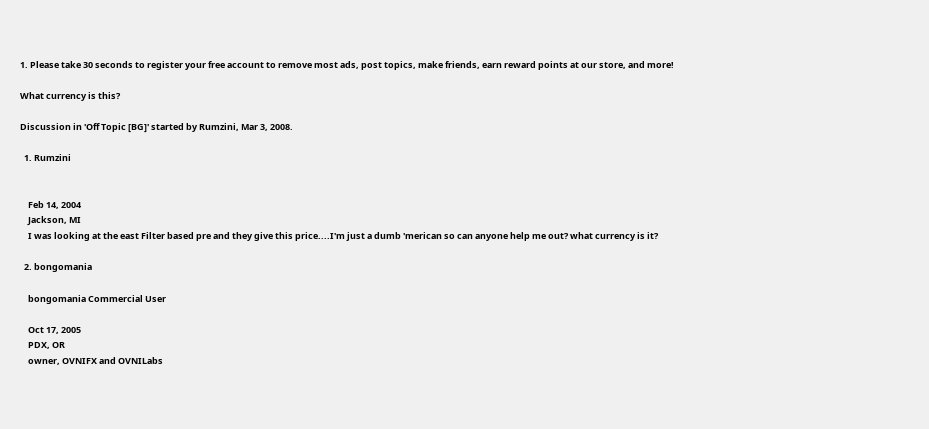1. Please take 30 seconds to register your free account to remove most ads, post topics, make friends, earn reward points at our store, and more!

What currency is this?

Discussion in 'Off Topic [BG]' started by Rumzini, Mar 3, 2008.

  1. Rumzini


    Feb 14, 2004
    Jackson, MI
    I was looking at the east Filter based pre and they give this price....I'm just a dumb 'merican so can anyone help me out? what currency is it?

  2. bongomania

    bongomania Commercial User

    Oct 17, 2005
    PDX, OR
    owner, OVNIFX and OVNILabs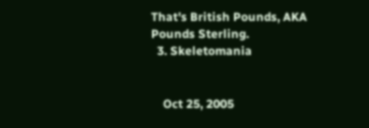That's British Pounds, AKA Pounds Sterling.
  3. Skeletomania


    Oct 25, 2005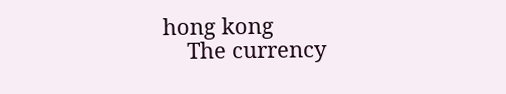hong kong
    The currency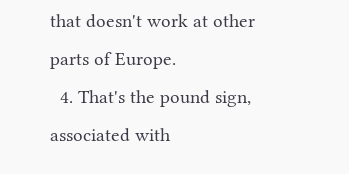that doesn't work at other parts of Europe.
  4. That's the pound sign, associated with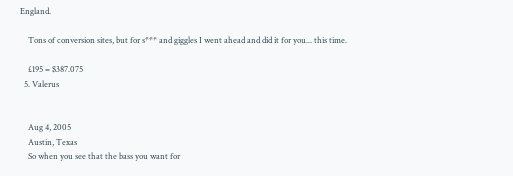England.

    Tons of conversion sites, but for s*** and giggles I went ahead and did it for you... this time.

    £195 = $387.075
  5. Valerus


    Aug 4, 2005
    Austin, Texas
    So when you see that the bass you want for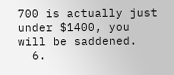700 is actually just under $1400, you will be saddened.
  6.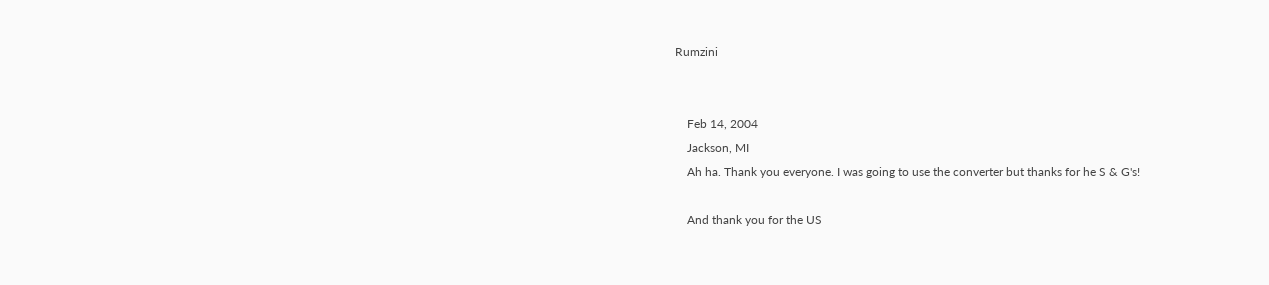Rumzini


    Feb 14, 2004
    Jackson, MI
    Ah ha. Thank you everyone. I was going to use the converter but thanks for he S & G's!

    And thank you for the US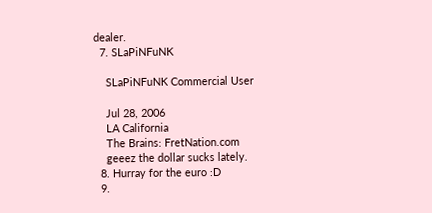dealer.
  7. SLaPiNFuNK

    SLaPiNFuNK Commercial User

    Jul 28, 2006
    LA California
    The Brains: FretNation.com
    geeez the dollar sucks lately.
  8. Hurray for the euro :D
  9.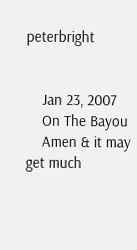peterbright


    Jan 23, 2007
    On The Bayou
    Amen & it may get much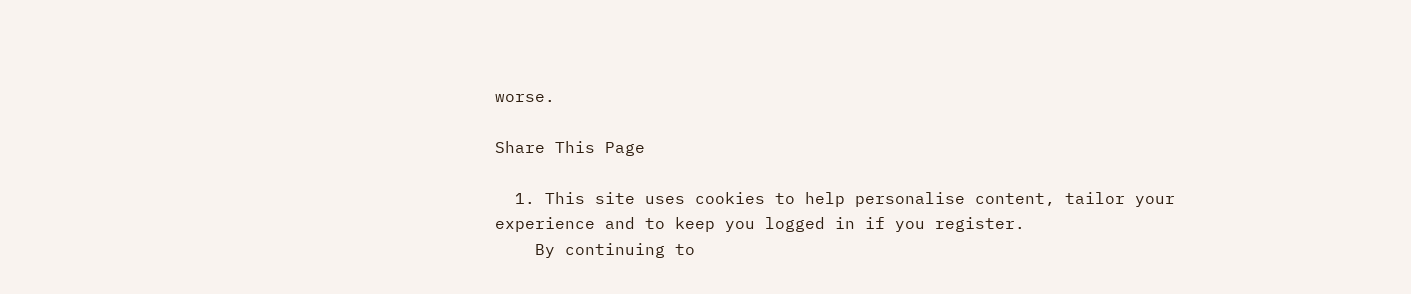worse.

Share This Page

  1. This site uses cookies to help personalise content, tailor your experience and to keep you logged in if you register.
    By continuing to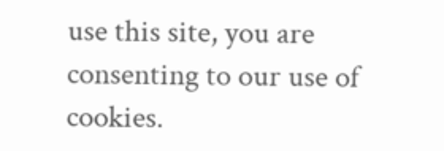use this site, you are consenting to our use of cookies.